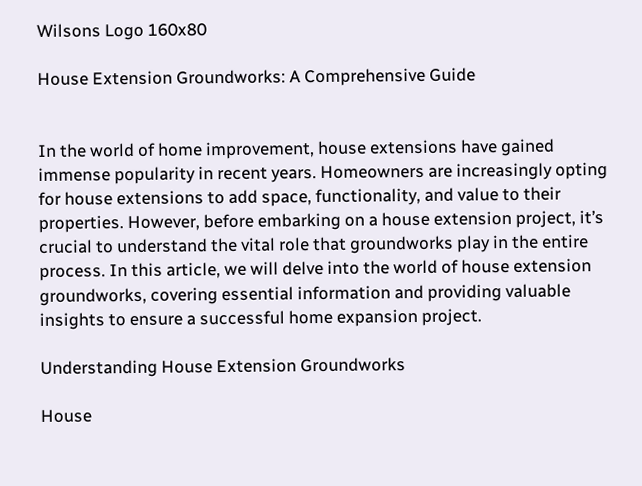Wilsons Logo 160x80

House Extension Groundworks: A Comprehensive Guide


In the world of home improvement, house extensions have gained immense popularity in recent years. Homeowners are increasingly opting for house extensions to add space, functionality, and value to their properties. However, before embarking on a house extension project, it’s crucial to understand the vital role that groundworks play in the entire process. In this article, we will delve into the world of house extension groundworks, covering essential information and providing valuable insights to ensure a successful home expansion project.

Understanding House Extension Groundworks

House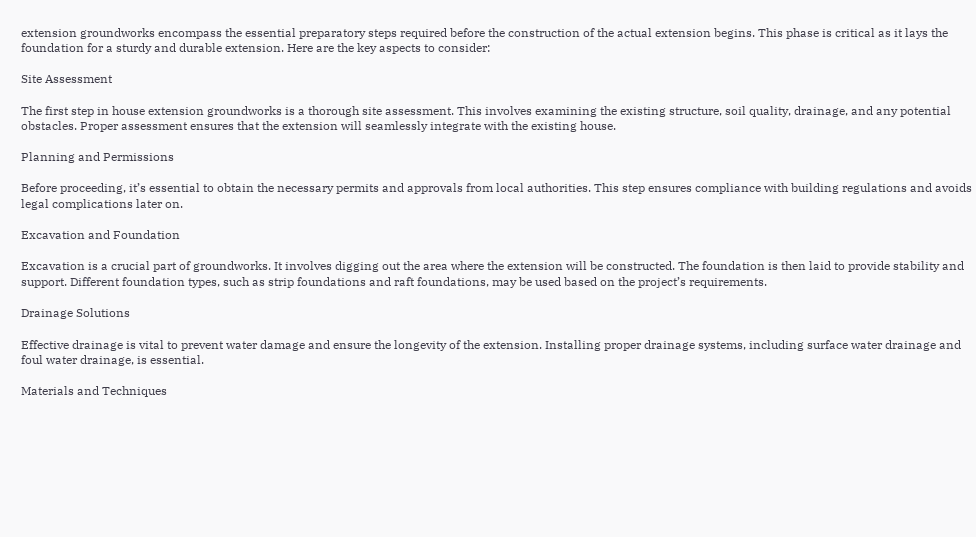extension groundworks encompass the essential preparatory steps required before the construction of the actual extension begins. This phase is critical as it lays the foundation for a sturdy and durable extension. Here are the key aspects to consider:

Site Assessment

The first step in house extension groundworks is a thorough site assessment. This involves examining the existing structure, soil quality, drainage, and any potential obstacles. Proper assessment ensures that the extension will seamlessly integrate with the existing house.

Planning and Permissions

Before proceeding, it’s essential to obtain the necessary permits and approvals from local authorities. This step ensures compliance with building regulations and avoids legal complications later on.

Excavation and Foundation

Excavation is a crucial part of groundworks. It involves digging out the area where the extension will be constructed. The foundation is then laid to provide stability and support. Different foundation types, such as strip foundations and raft foundations, may be used based on the project’s requirements.

Drainage Solutions

Effective drainage is vital to prevent water damage and ensure the longevity of the extension. Installing proper drainage systems, including surface water drainage and foul water drainage, is essential.

Materials and Techniques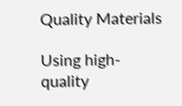Quality Materials

Using high-quality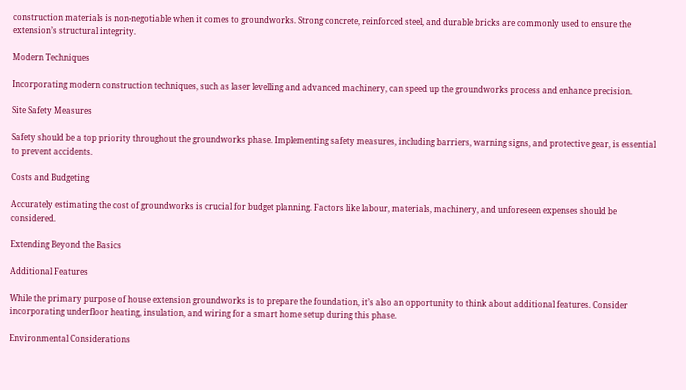construction materials is non-negotiable when it comes to groundworks. Strong concrete, reinforced steel, and durable bricks are commonly used to ensure the extension’s structural integrity.

Modern Techniques

Incorporating modern construction techniques, such as laser levelling and advanced machinery, can speed up the groundworks process and enhance precision.

Site Safety Measures

Safety should be a top priority throughout the groundworks phase. Implementing safety measures, including barriers, warning signs, and protective gear, is essential to prevent accidents.

Costs and Budgeting

Accurately estimating the cost of groundworks is crucial for budget planning. Factors like labour, materials, machinery, and unforeseen expenses should be considered.

Extending Beyond the Basics

Additional Features

While the primary purpose of house extension groundworks is to prepare the foundation, it’s also an opportunity to think about additional features. Consider incorporating underfloor heating, insulation, and wiring for a smart home setup during this phase.

Environmental Considerations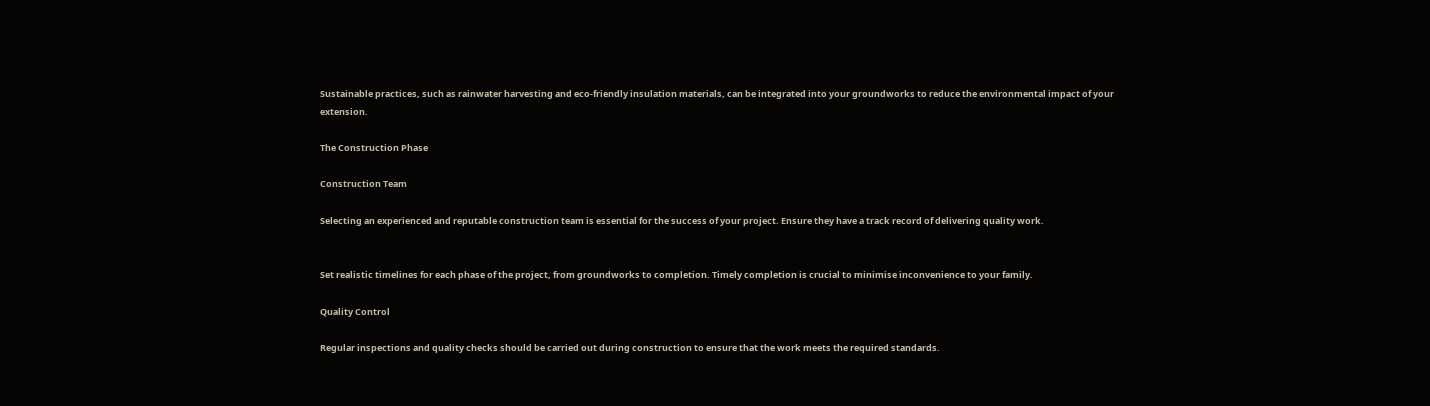Sustainable practices, such as rainwater harvesting and eco-friendly insulation materials, can be integrated into your groundworks to reduce the environmental impact of your extension.

The Construction Phase

Construction Team

Selecting an experienced and reputable construction team is essential for the success of your project. Ensure they have a track record of delivering quality work.


Set realistic timelines for each phase of the project, from groundworks to completion. Timely completion is crucial to minimise inconvenience to your family.

Quality Control

Regular inspections and quality checks should be carried out during construction to ensure that the work meets the required standards.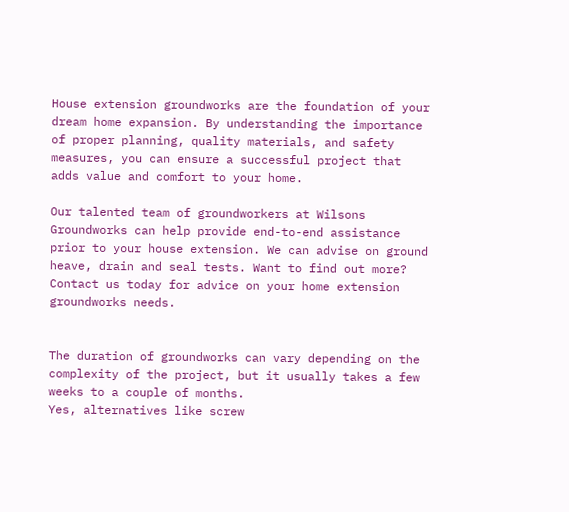House extension groundworks are the foundation of your dream home expansion. By understanding the importance of proper planning, quality materials, and safety measures, you can ensure a successful project that adds value and comfort to your home.

Our talented team of groundworkers at Wilsons Groundworks can help provide end-to-end assistance prior to your house extension. We can advise on ground heave, drain and seal tests. Want to find out more? Contact us today for advice on your home extension groundworks needs.


The duration of groundworks can vary depending on the complexity of the project, but it usually takes a few weeks to a couple of months.
Yes, alternatives like screw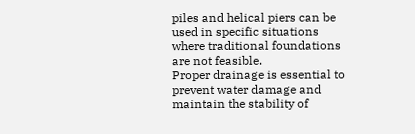piles and helical piers can be used in specific situations where traditional foundations are not feasible.
Proper drainage is essential to prevent water damage and maintain the stability of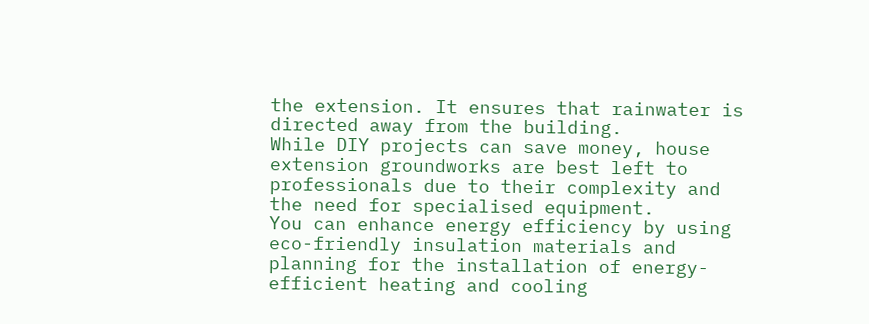the extension. It ensures that rainwater is directed away from the building.
While DIY projects can save money, house extension groundworks are best left to professionals due to their complexity and the need for specialised equipment.
You can enhance energy efficiency by using eco-friendly insulation materials and planning for the installation of energy-efficient heating and cooling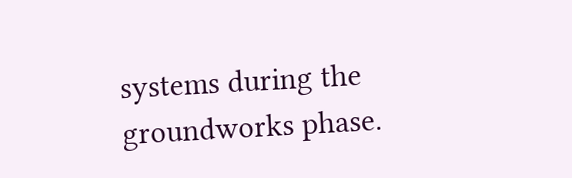systems during the groundworks phase.